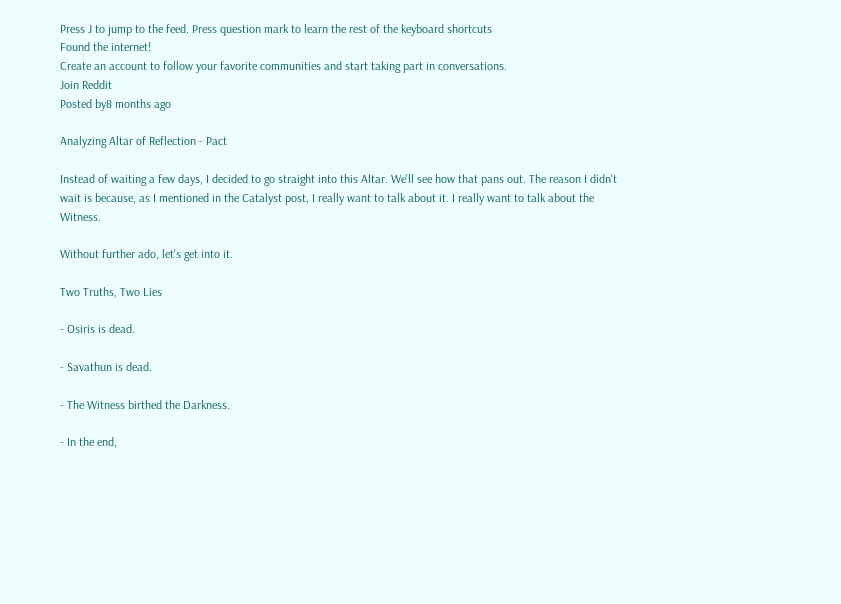Press J to jump to the feed. Press question mark to learn the rest of the keyboard shortcuts
Found the internet!
Create an account to follow your favorite communities and start taking part in conversations.
Join Reddit
Posted by8 months ago

Analyzing Altar of Reflection - Pact

Instead of waiting a few days, I decided to go straight into this Altar. We'll see how that pans out. The reason I didn't wait is because, as I mentioned in the Catalyst post, I really want to talk about it. I really want to talk about the Witness.

Without further ado, let's get into it.

Two Truths, Two Lies

- Osiris is dead.

- Savathun is dead.

- The Witness birthed the Darkness.

- In the end,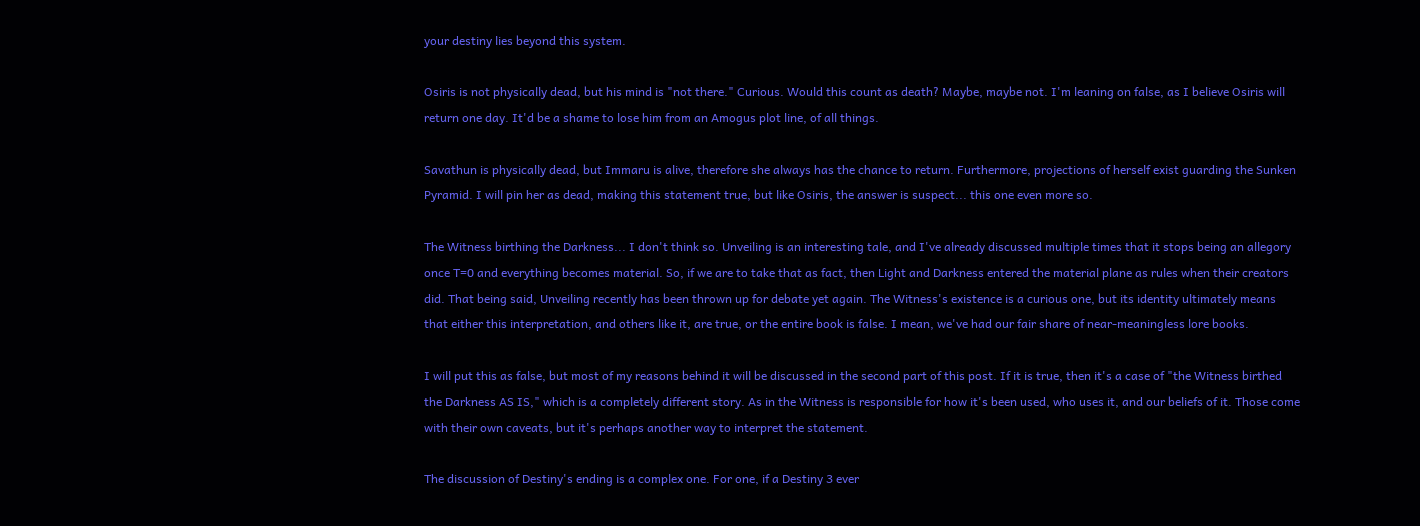your destiny lies beyond this system.

Osiris is not physically dead, but his mind is "not there." Curious. Would this count as death? Maybe, maybe not. I'm leaning on false, as I believe Osiris will return one day. It'd be a shame to lose him from an Amogus plot line, of all things.

Savathun is physically dead, but Immaru is alive, therefore she always has the chance to return. Furthermore, projections of herself exist guarding the Sunken Pyramid. I will pin her as dead, making this statement true, but like Osiris, the answer is suspect... this one even more so.

The Witness birthing the Darkness... I don't think so. Unveiling is an interesting tale, and I've already discussed multiple times that it stops being an allegory once T=0 and everything becomes material. So, if we are to take that as fact, then Light and Darkness entered the material plane as rules when their creators did. That being said, Unveiling recently has been thrown up for debate yet again. The Witness's existence is a curious one, but its identity ultimately means that either this interpretation, and others like it, are true, or the entire book is false. I mean, we've had our fair share of near-meaningless lore books.

I will put this as false, but most of my reasons behind it will be discussed in the second part of this post. If it is true, then it's a case of "the Witness birthed the Darkness AS IS," which is a completely different story. As in the Witness is responsible for how it's been used, who uses it, and our beliefs of it. Those come with their own caveats, but it's perhaps another way to interpret the statement.

The discussion of Destiny's ending is a complex one. For one, if a Destiny 3 ever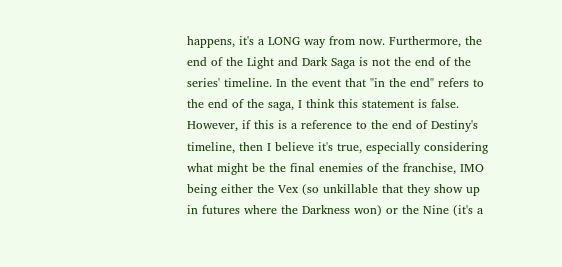happens, it's a LONG way from now. Furthermore, the end of the Light and Dark Saga is not the end of the series' timeline. In the event that "in the end" refers to the end of the saga, I think this statement is false. However, if this is a reference to the end of Destiny's timeline, then I believe it's true, especially considering what might be the final enemies of the franchise, IMO being either the Vex (so unkillable that they show up in futures where the Darkness won) or the Nine (it's a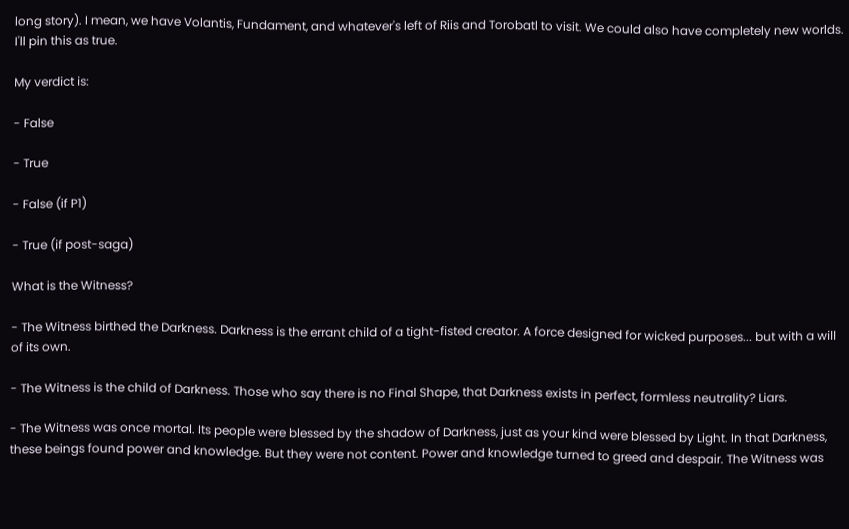long story). I mean, we have Volantis, Fundament, and whatever's left of Riis and Torobatl to visit. We could also have completely new worlds. I'll pin this as true.

My verdict is:

- False

- True

- False (if P1)

- True (if post-saga)

What is the Witness?

- The Witness birthed the Darkness. Darkness is the errant child of a tight-fisted creator. A force designed for wicked purposes... but with a will of its own.

- The Witness is the child of Darkness. Those who say there is no Final Shape, that Darkness exists in perfect, formless neutrality? Liars.

- The Witness was once mortal. Its people were blessed by the shadow of Darkness, just as your kind were blessed by Light. In that Darkness, these beings found power and knowledge. But they were not content. Power and knowledge turned to greed and despair. The Witness was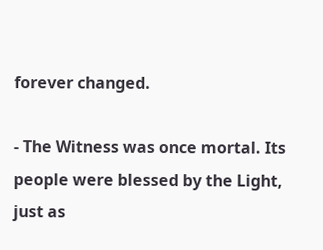forever changed.

- The Witness was once mortal. Its people were blessed by the Light, just as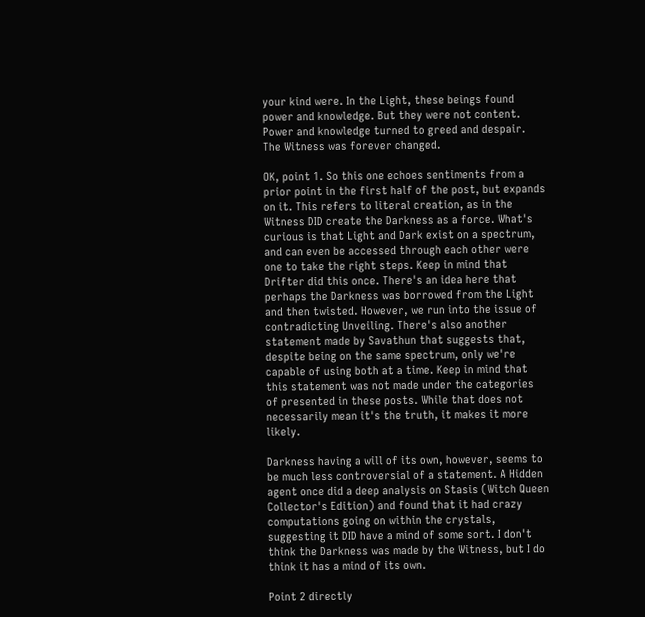your kind were. In the Light, these beings found power and knowledge. But they were not content. Power and knowledge turned to greed and despair. The Witness was forever changed.

OK, point 1. So this one echoes sentiments from a prior point in the first half of the post, but expands on it. This refers to literal creation, as in the Witness DID create the Darkness as a force. What's curious is that Light and Dark exist on a spectrum, and can even be accessed through each other were one to take the right steps. Keep in mind that Drifter did this once. There's an idea here that perhaps the Darkness was borrowed from the Light and then twisted. However, we run into the issue of contradicting Unveiling. There's also another statement made by Savathun that suggests that, despite being on the same spectrum, only we're capable of using both at a time. Keep in mind that this statement was not made under the categories of presented in these posts. While that does not necessarily mean it's the truth, it makes it more likely.

Darkness having a will of its own, however, seems to be much less controversial of a statement. A Hidden agent once did a deep analysis on Stasis (Witch Queen Collector's Edition) and found that it had crazy computations going on within the crystals, suggesting it DID have a mind of some sort. I don't think the Darkness was made by the Witness, but I do think it has a mind of its own.

Point 2 directly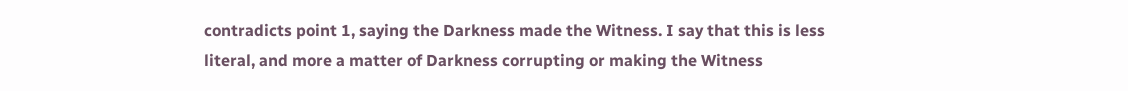contradicts point 1, saying the Darkness made the Witness. I say that this is less literal, and more a matter of Darkness corrupting or making the Witness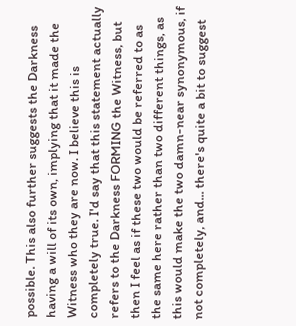possible. This also further suggests the Darkness having a will of its own, implying that it made the Witness who they are now. I believe this is completely true. I'd say that this statement actually refers to the Darkness FORMING the Witness, but then I feel as if these two would be referred to as the same here rather than two different things, as this would make the two damn-near synonymous, if not completely, and... there's quite a bit to suggest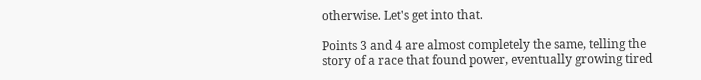otherwise. Let's get into that.

Points 3 and 4 are almost completely the same, telling the story of a race that found power, eventually growing tired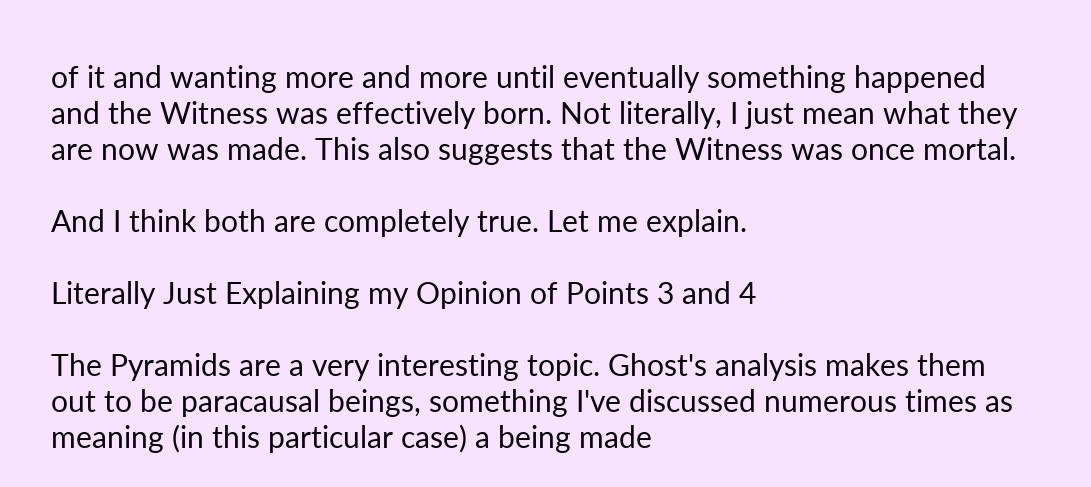of it and wanting more and more until eventually something happened and the Witness was effectively born. Not literally, I just mean what they are now was made. This also suggests that the Witness was once mortal.

And I think both are completely true. Let me explain.

Literally Just Explaining my Opinion of Points 3 and 4

The Pyramids are a very interesting topic. Ghost's analysis makes them out to be paracausal beings, something I've discussed numerous times as meaning (in this particular case) a being made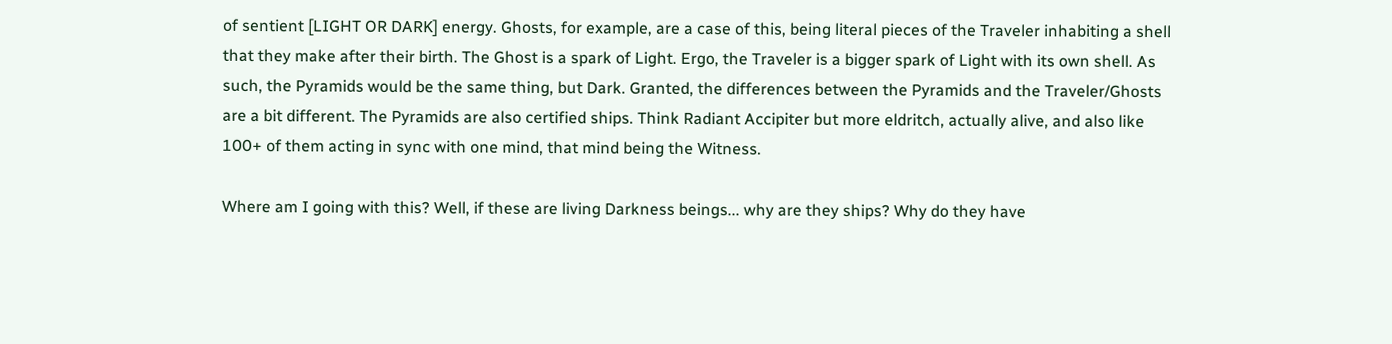of sentient [LIGHT OR DARK] energy. Ghosts, for example, are a case of this, being literal pieces of the Traveler inhabiting a shell that they make after their birth. The Ghost is a spark of Light. Ergo, the Traveler is a bigger spark of Light with its own shell. As such, the Pyramids would be the same thing, but Dark. Granted, the differences between the Pyramids and the Traveler/Ghosts are a bit different. The Pyramids are also certified ships. Think Radiant Accipiter but more eldritch, actually alive, and also like 100+ of them acting in sync with one mind, that mind being the Witness.

Where am I going with this? Well, if these are living Darkness beings... why are they ships? Why do they have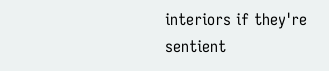interiors if they're sentient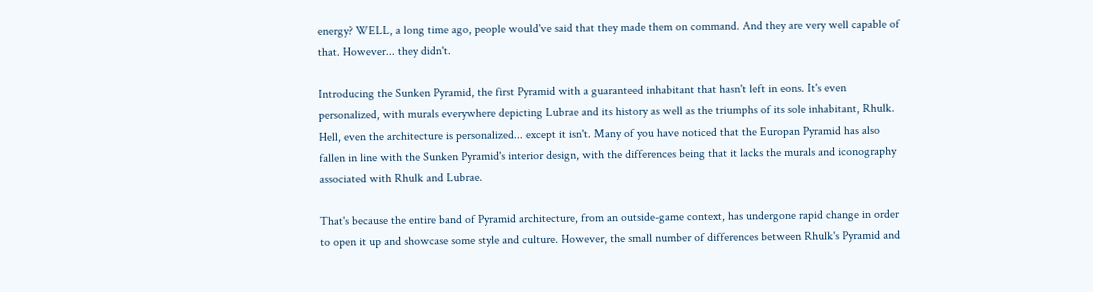energy? WELL, a long time ago, people would've said that they made them on command. And they are very well capable of that. However... they didn't.

Introducing the Sunken Pyramid, the first Pyramid with a guaranteed inhabitant that hasn't left in eons. It's even personalized, with murals everywhere depicting Lubrae and its history as well as the triumphs of its sole inhabitant, Rhulk. Hell, even the architecture is personalized... except it isn't. Many of you have noticed that the Europan Pyramid has also fallen in line with the Sunken Pyramid's interior design, with the differences being that it lacks the murals and iconography associated with Rhulk and Lubrae.

That's because the entire band of Pyramid architecture, from an outside-game context, has undergone rapid change in order to open it up and showcase some style and culture. However, the small number of differences between Rhulk's Pyramid and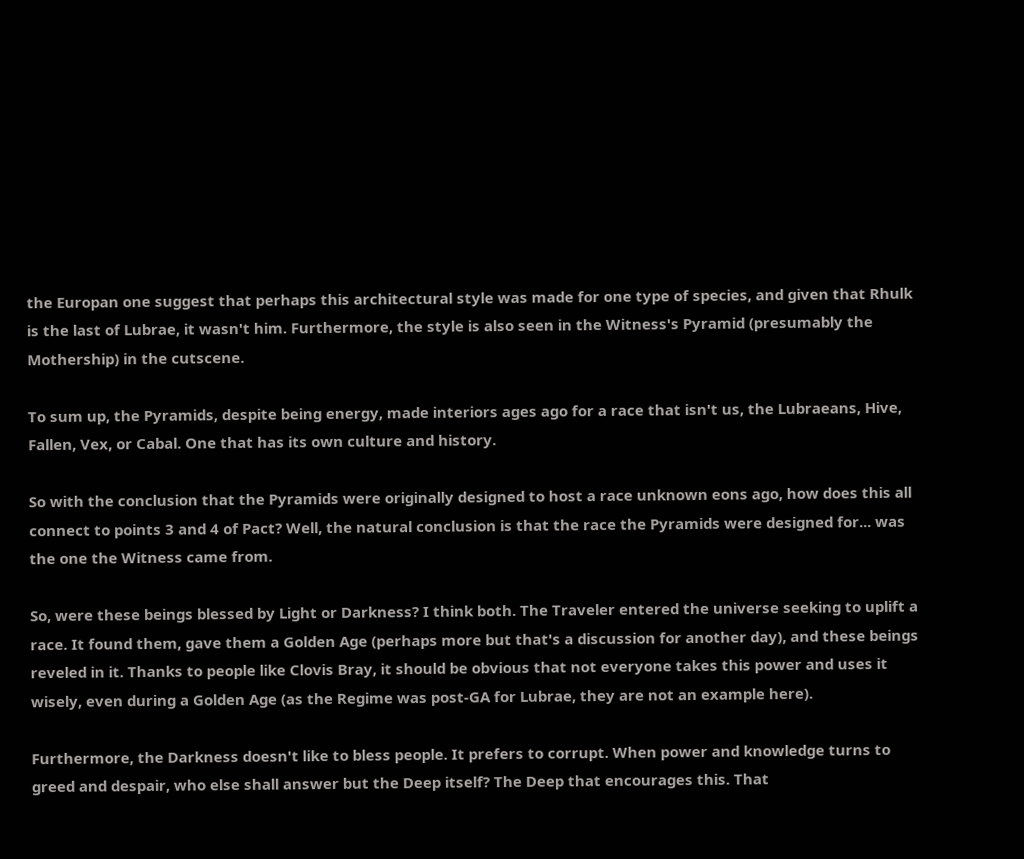the Europan one suggest that perhaps this architectural style was made for one type of species, and given that Rhulk is the last of Lubrae, it wasn't him. Furthermore, the style is also seen in the Witness's Pyramid (presumably the Mothership) in the cutscene.

To sum up, the Pyramids, despite being energy, made interiors ages ago for a race that isn't us, the Lubraeans, Hive, Fallen, Vex, or Cabal. One that has its own culture and history.

So with the conclusion that the Pyramids were originally designed to host a race unknown eons ago, how does this all connect to points 3 and 4 of Pact? Well, the natural conclusion is that the race the Pyramids were designed for... was the one the Witness came from.

So, were these beings blessed by Light or Darkness? I think both. The Traveler entered the universe seeking to uplift a race. It found them, gave them a Golden Age (perhaps more but that's a discussion for another day), and these beings reveled in it. Thanks to people like Clovis Bray, it should be obvious that not everyone takes this power and uses it wisely, even during a Golden Age (as the Regime was post-GA for Lubrae, they are not an example here).

Furthermore, the Darkness doesn't like to bless people. It prefers to corrupt. When power and knowledge turns to greed and despair, who else shall answer but the Deep itself? The Deep that encourages this. That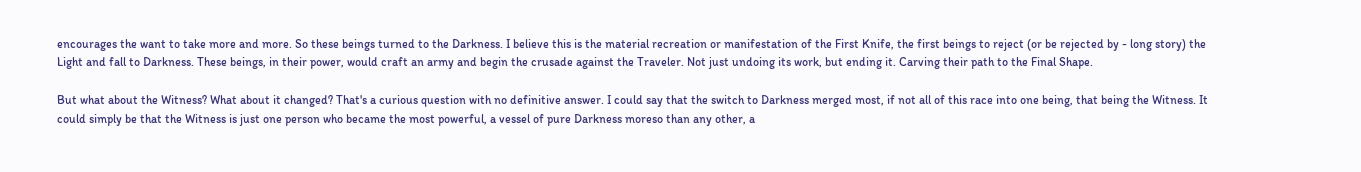encourages the want to take more and more. So these beings turned to the Darkness. I believe this is the material recreation or manifestation of the First Knife, the first beings to reject (or be rejected by - long story) the Light and fall to Darkness. These beings, in their power, would craft an army and begin the crusade against the Traveler. Not just undoing its work, but ending it. Carving their path to the Final Shape.

But what about the Witness? What about it changed? That's a curious question with no definitive answer. I could say that the switch to Darkness merged most, if not all of this race into one being, that being the Witness. It could simply be that the Witness is just one person who became the most powerful, a vessel of pure Darkness moreso than any other, a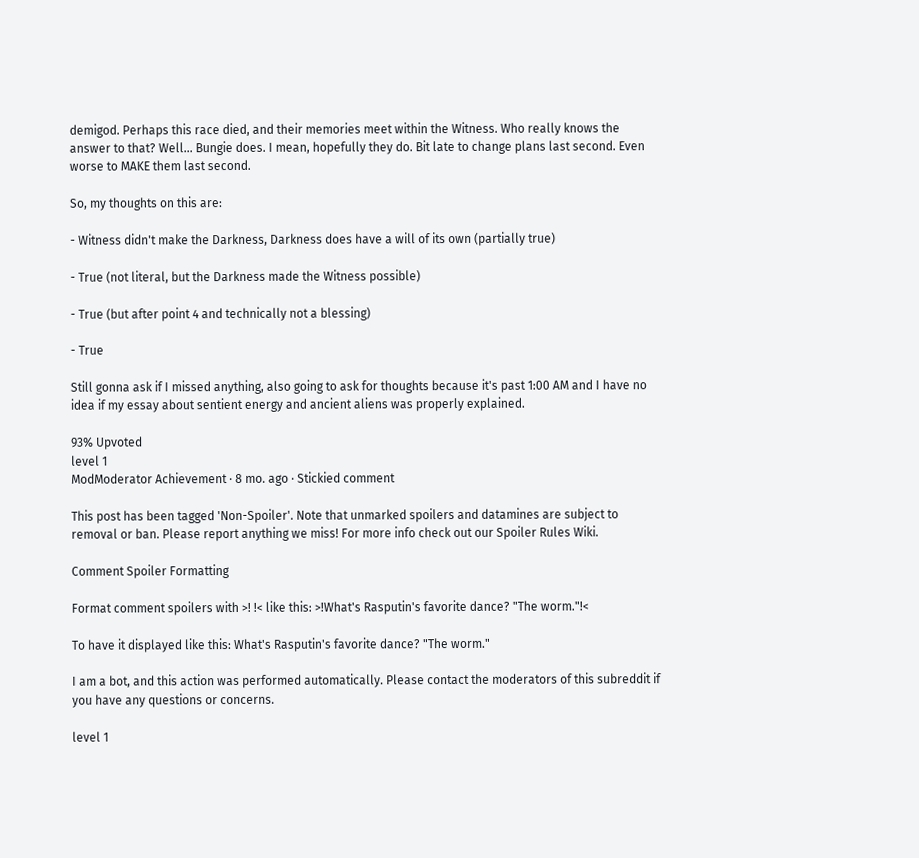demigod. Perhaps this race died, and their memories meet within the Witness. Who really knows the answer to that? Well... Bungie does. I mean, hopefully they do. Bit late to change plans last second. Even worse to MAKE them last second.

So, my thoughts on this are:

- Witness didn't make the Darkness, Darkness does have a will of its own (partially true)

- True (not literal, but the Darkness made the Witness possible)

- True (but after point 4 and technically not a blessing)

- True

Still gonna ask if I missed anything, also going to ask for thoughts because it's past 1:00 AM and I have no idea if my essay about sentient energy and ancient aliens was properly explained.

93% Upvoted
level 1
ModModerator Achievement · 8 mo. ago · Stickied comment

This post has been tagged 'Non-Spoiler'. Note that unmarked spoilers and datamines are subject to removal or ban. Please report anything we miss! For more info check out our Spoiler Rules Wiki.

Comment Spoiler Formatting

Format comment spoilers with >! !< like this: >!What's Rasputin's favorite dance? "The worm."!<

To have it displayed like this: What's Rasputin's favorite dance? "The worm."

I am a bot, and this action was performed automatically. Please contact the moderators of this subreddit if you have any questions or concerns.

level 1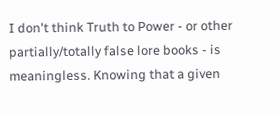I don't think Truth to Power - or other partially/totally false lore books - is meaningless. Knowing that a given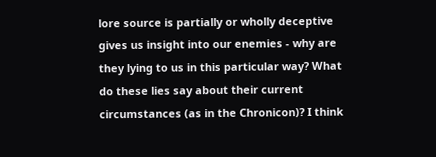lore source is partially or wholly deceptive gives us insight into our enemies - why are they lying to us in this particular way? What do these lies say about their current circumstances (as in the Chronicon)? I think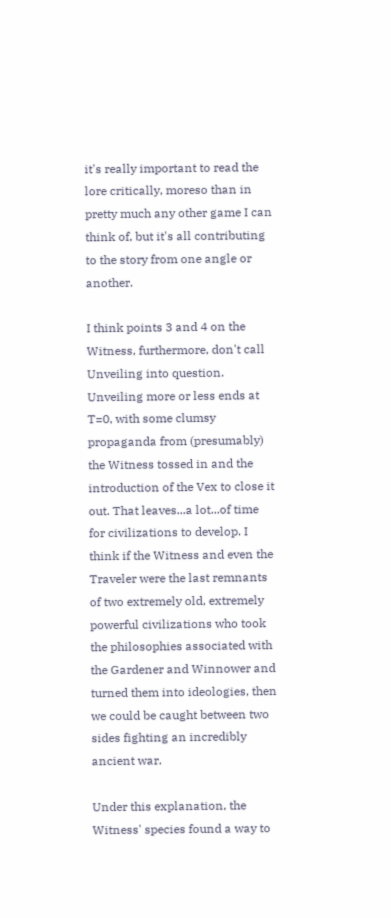it's really important to read the lore critically, moreso than in pretty much any other game I can think of, but it's all contributing to the story from one angle or another.

I think points 3 and 4 on the Witness, furthermore, don't call Unveiling into question. Unveiling more or less ends at T=0, with some clumsy propaganda from (presumably) the Witness tossed in and the introduction of the Vex to close it out. That leaves...a lot...of time for civilizations to develop. I think if the Witness and even the Traveler were the last remnants of two extremely old, extremely powerful civilizations who took the philosophies associated with the Gardener and Winnower and turned them into ideologies, then we could be caught between two sides fighting an incredibly ancient war.

Under this explanation, the Witness' species found a way to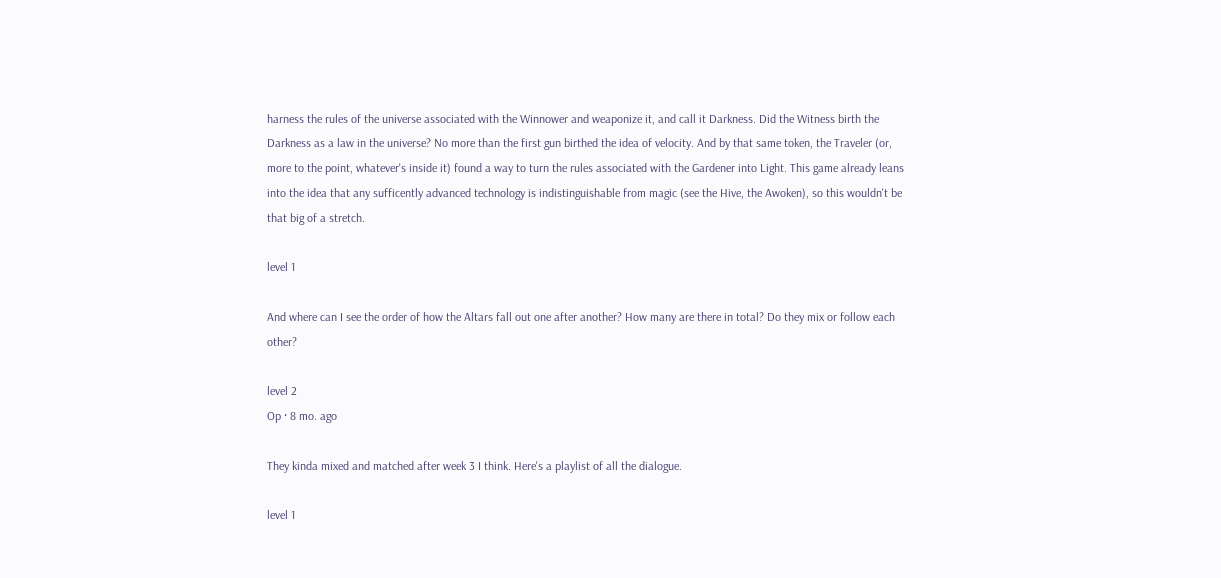harness the rules of the universe associated with the Winnower and weaponize it, and call it Darkness. Did the Witness birth the Darkness as a law in the universe? No more than the first gun birthed the idea of velocity. And by that same token, the Traveler (or, more to the point, whatever's inside it) found a way to turn the rules associated with the Gardener into Light. This game already leans into the idea that any sufficently advanced technology is indistinguishable from magic (see the Hive, the Awoken), so this wouldn't be that big of a stretch.

level 1

And where can I see the order of how the Altars fall out one after another? How many are there in total? Do they mix or follow each other?

level 2
Op · 8 mo. ago

They kinda mixed and matched after week 3 I think. Here's a playlist of all the dialogue.

level 1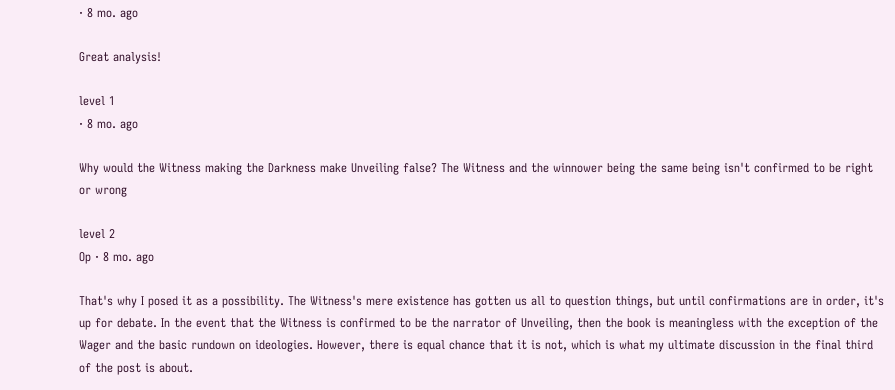· 8 mo. ago

Great analysis!

level 1
· 8 mo. ago

Why would the Witness making the Darkness make Unveiling false? The Witness and the winnower being the same being isn't confirmed to be right or wrong

level 2
Op · 8 mo. ago

That's why I posed it as a possibility. The Witness's mere existence has gotten us all to question things, but until confirmations are in order, it's up for debate. In the event that the Witness is confirmed to be the narrator of Unveiling, then the book is meaningless with the exception of the Wager and the basic rundown on ideologies. However, there is equal chance that it is not, which is what my ultimate discussion in the final third of the post is about.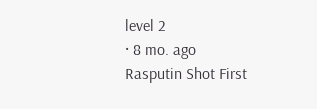level 2
· 8 mo. ago
Rasputin Shot First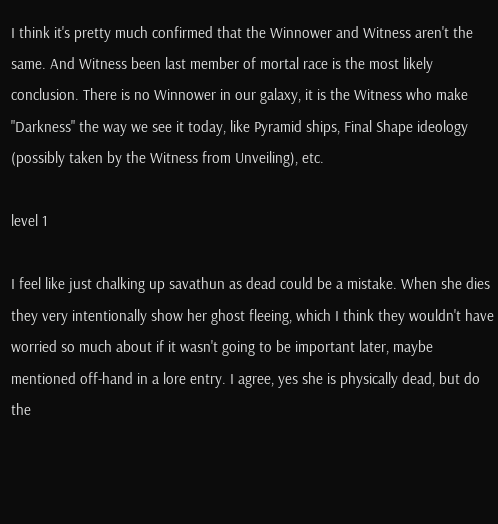I think it's pretty much confirmed that the Winnower and Witness aren't the same. And Witness been last member of mortal race is the most likely conclusion. There is no Winnower in our galaxy, it is the Witness who make "Darkness" the way we see it today, like Pyramid ships, Final Shape ideology (possibly taken by the Witness from Unveiling), etc.

level 1

I feel like just chalking up savathun as dead could be a mistake. When she dies they very intentionally show her ghost fleeing, which I think they wouldn't have worried so much about if it wasn't going to be important later, maybe mentioned off-hand in a lore entry. I agree, yes she is physically dead, but do the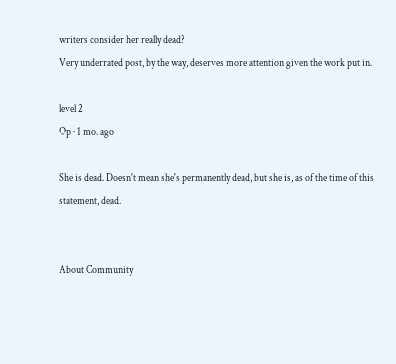writers consider her really dead?
Very underrated post, by the way, deserves more attention given the work put in.

level 2
Op · 1 mo. ago

She is dead. Doesn't mean she's permanently dead, but she is, as of the time of this statement, dead.


About Community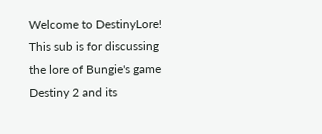Welcome to DestinyLore! This sub is for discussing the lore of Bungie's game Destiny 2 and its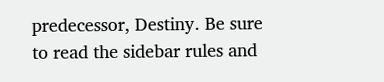predecessor, Destiny. Be sure to read the sidebar rules and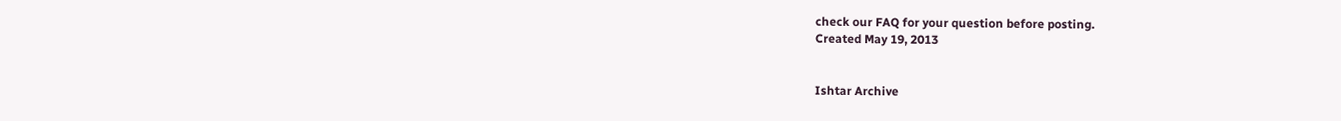check our FAQ for your question before posting.
Created May 19, 2013


Ishtar Archive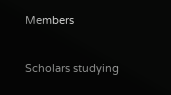Members


Scholars studying